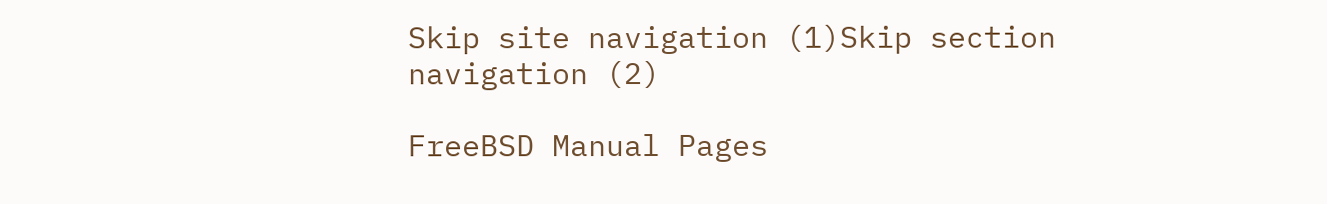Skip site navigation (1)Skip section navigation (2)

FreeBSD Manual Pages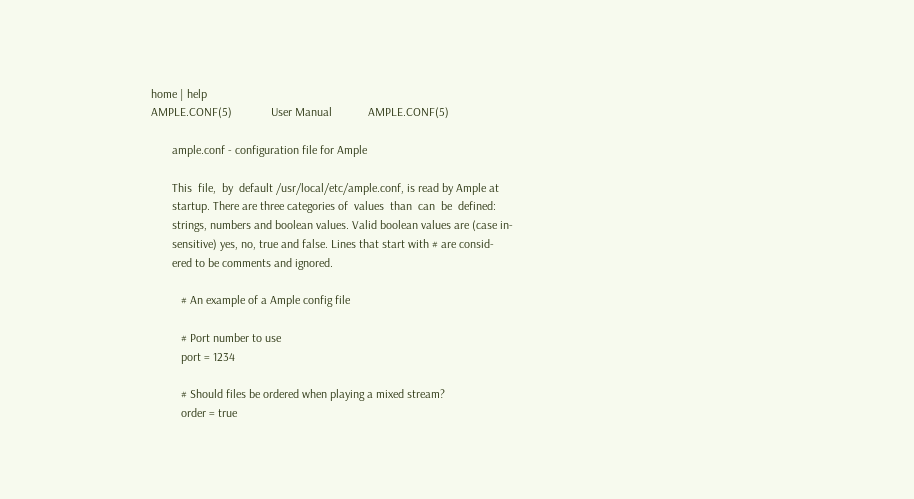home | help
AMPLE.CONF(5)             User Manual            AMPLE.CONF(5)

       ample.conf - configuration file for Ample

       This  file,  by  default /usr/local/etc/ample.conf, is read by Ample at
       startup. There are three categories of  values  than  can  be  defined:
       strings, numbers and boolean values. Valid boolean values are (case in-
       sensitive) yes, no, true and false. Lines that start with # are consid-
       ered to be comments and ignored.

          # An example of a Ample config file

          # Port number to use
          port = 1234

          # Should files be ordered when playing a mixed stream?
          order = true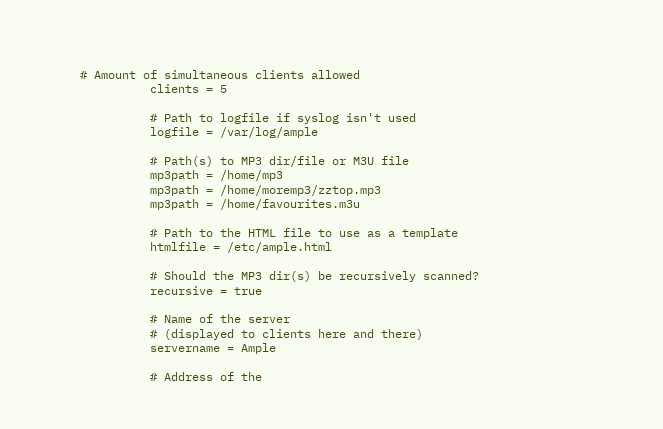# Amount of simultaneous clients allowed
          clients = 5

          # Path to logfile if syslog isn't used
          logfile = /var/log/ample

          # Path(s) to MP3 dir/file or M3U file
          mp3path = /home/mp3
          mp3path = /home/moremp3/zztop.mp3
          mp3path = /home/favourites.m3u

          # Path to the HTML file to use as a template
          htmlfile = /etc/ample.html

          # Should the MP3 dir(s) be recursively scanned?
          recursive = true

          # Name of the server
          # (displayed to clients here and there)
          servername = Ample

          # Address of the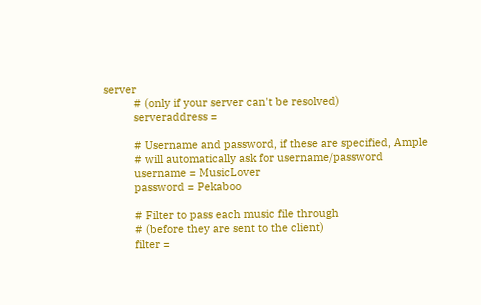server
          # (only if your server can't be resolved)
          serveraddress =

          # Username and password, if these are specified, Ample
          # will automatically ask for username/password
          username = MusicLover
          password = Pekaboo

          # Filter to pass each music file through
          # (before they are sent to the client)
          filter =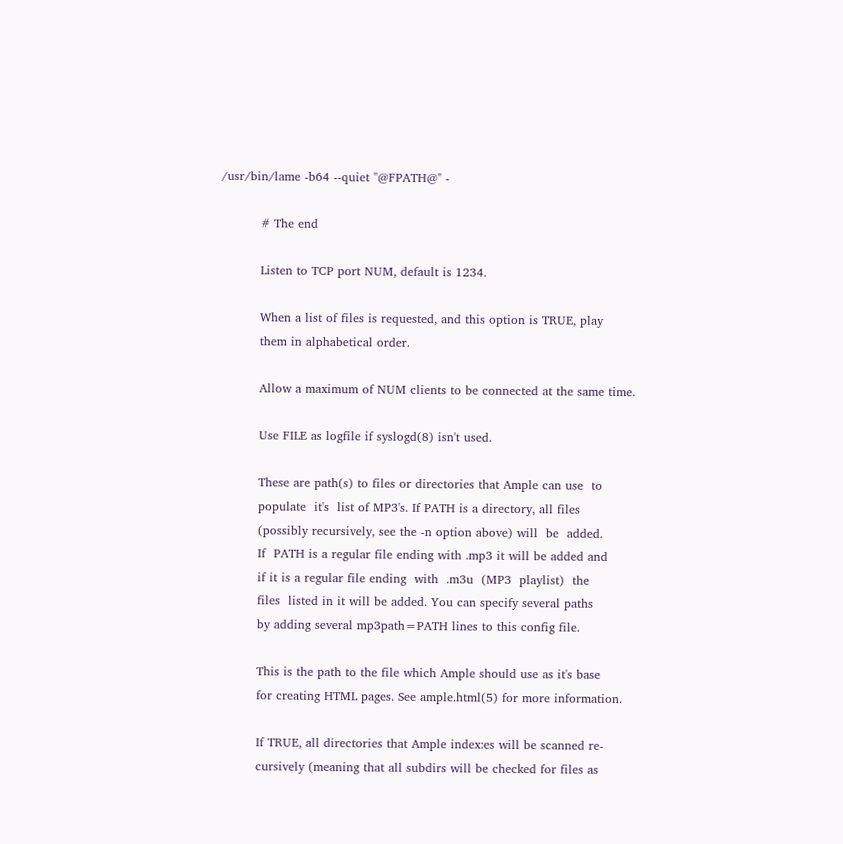/usr/bin/lame -b64 --quiet "@FPATH@" -

          # The end

          Listen to TCP port NUM, default is 1234.

          When a list of files is requested, and this option is TRUE, play
          them in alphabetical order.

          Allow a maximum of NUM clients to be connected at the same time.

          Use FILE as logfile if syslogd(8) isn't used.

          These are path(s) to files or directories that Ample can use  to
          populate  it's  list of MP3's. If PATH is a directory, all files
          (possibly recursively, see the -n option above) will  be  added.
          If  PATH is a regular file ending with .mp3 it will be added and
          if it is a regular file ending  with  .m3u  (MP3  playlist)  the
          files  listed in it will be added. You can specify several paths
          by adding several mp3path=PATH lines to this config file.

          This is the path to the file which Ample should use as it's base
          for creating HTML pages. See ample.html(5) for more information.

          If TRUE, all directories that Ample index:es will be scanned re-
          cursively (meaning that all subdirs will be checked for files as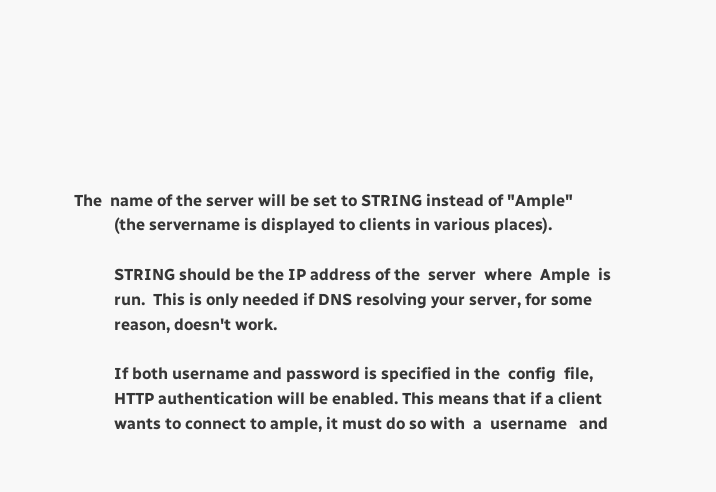The  name of the server will be set to STRING instead of "Ample"
          (the servername is displayed to clients in various places).

          STRING should be the IP address of the  server  where  Ample  is
          run.  This is only needed if DNS resolving your server, for some
          reason, doesn't work.

          If both username and password is specified in the  config  file,
          HTTP authentication will be enabled. This means that if a client
          wants to connect to ample, it must do so with  a  username   and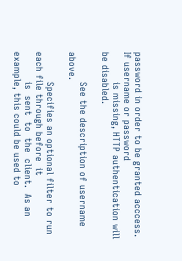password in order to be granted acccess. If username or password
          is missing, HTTP authentication will be disabled.

          See the description of username above.

          Specifies an optional filter to run each file through before  it
          is  sent  to  the  client.  As an example, this could be used to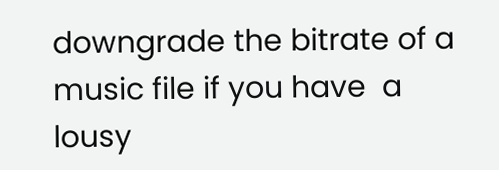downgrade the bitrate of a music file if you have  a  lousy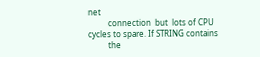net
          connection  but  lots of CPU cycles to spare. If STRING contains
          the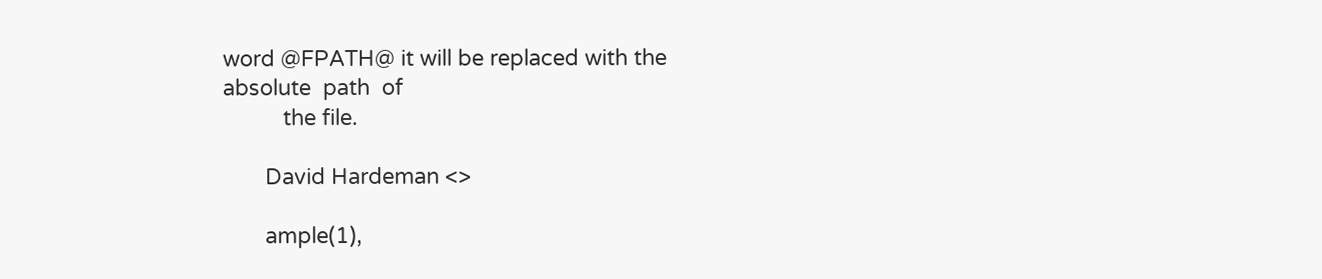word @FPATH@ it will be replaced with the absolute  path  of
          the file.

       David Hardeman <>

       ample(1),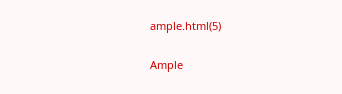ample.html(5)

Ample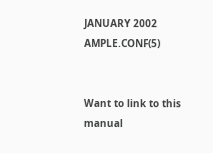JANUARY 2002            AMPLE.CONF(5)


Want to link to this manual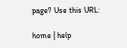page? Use this URL:

home | help